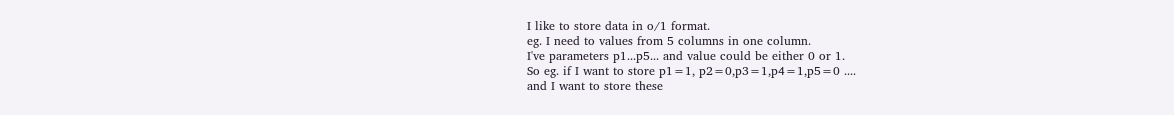I like to store data in o/1 format.
eg. I need to values from 5 columns in one column.
I've parameters p1...p5... and value could be either 0 or 1.
So eg. if I want to store p1=1, p2=0,p3=1,p4=1,p5=0 ....
and I want to store these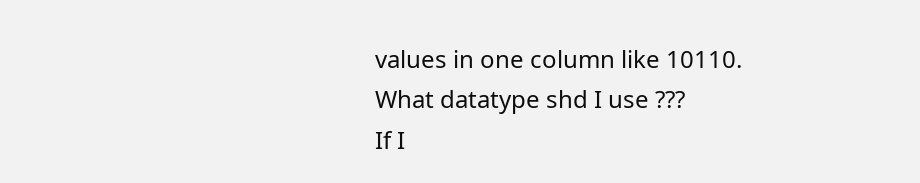values in one column like 10110.
What datatype shd I use ???
If I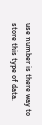use number is there way to store this type of data.